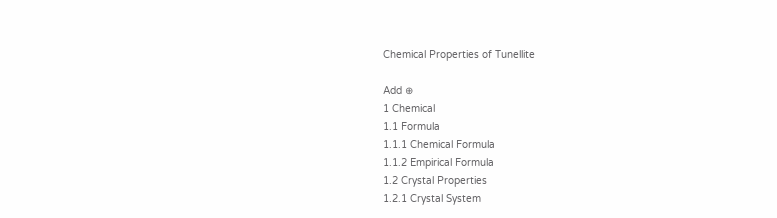Chemical Properties of Tunellite

Add ⊕
1 Chemical
1.1 Formula
1.1.1 Chemical Formula
1.1.2 Empirical Formula
1.2 Crystal Properties
1.2.1 Crystal System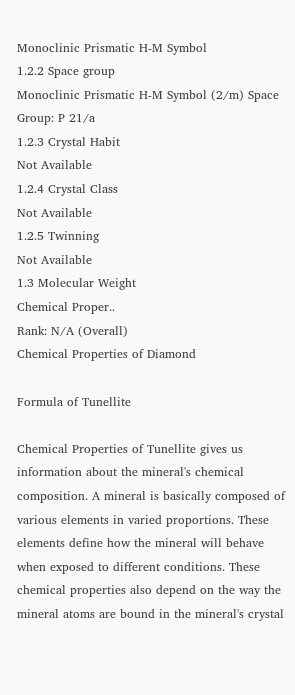Monoclinic Prismatic H-M Symbol
1.2.2 Space group
Monoclinic Prismatic H-M Symbol (2/m) Space Group: P 21/a
1.2.3 Crystal Habit
Not Available
1.2.4 Crystal Class
Not Available
1.2.5 Twinning
Not Available
1.3 Molecular Weight
Chemical Proper..
Rank: N/A (Overall)
Chemical Properties of Diamond

Formula of Tunellite

Chemical Properties of Tunellite gives us information about the mineral's chemical composition. A mineral is basically composed of various elements in varied proportions. These elements define how the mineral will behave when exposed to different conditions. These chemical properties also depend on the way the mineral atoms are bound in the mineral's crystal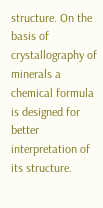structure. On the basis of crystallography of minerals a chemical formula is designed for better interpretation of its structure.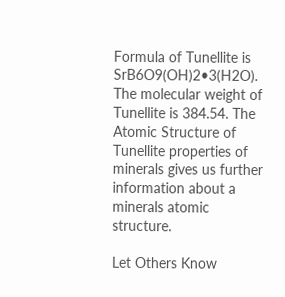Formula of Tunellite is SrB6O9(OH)2•3(H2O). The molecular weight of Tunellite is 384.54. The Atomic Structure of Tunellite properties of minerals gives us further information about a minerals atomic structure.

Let Others Know